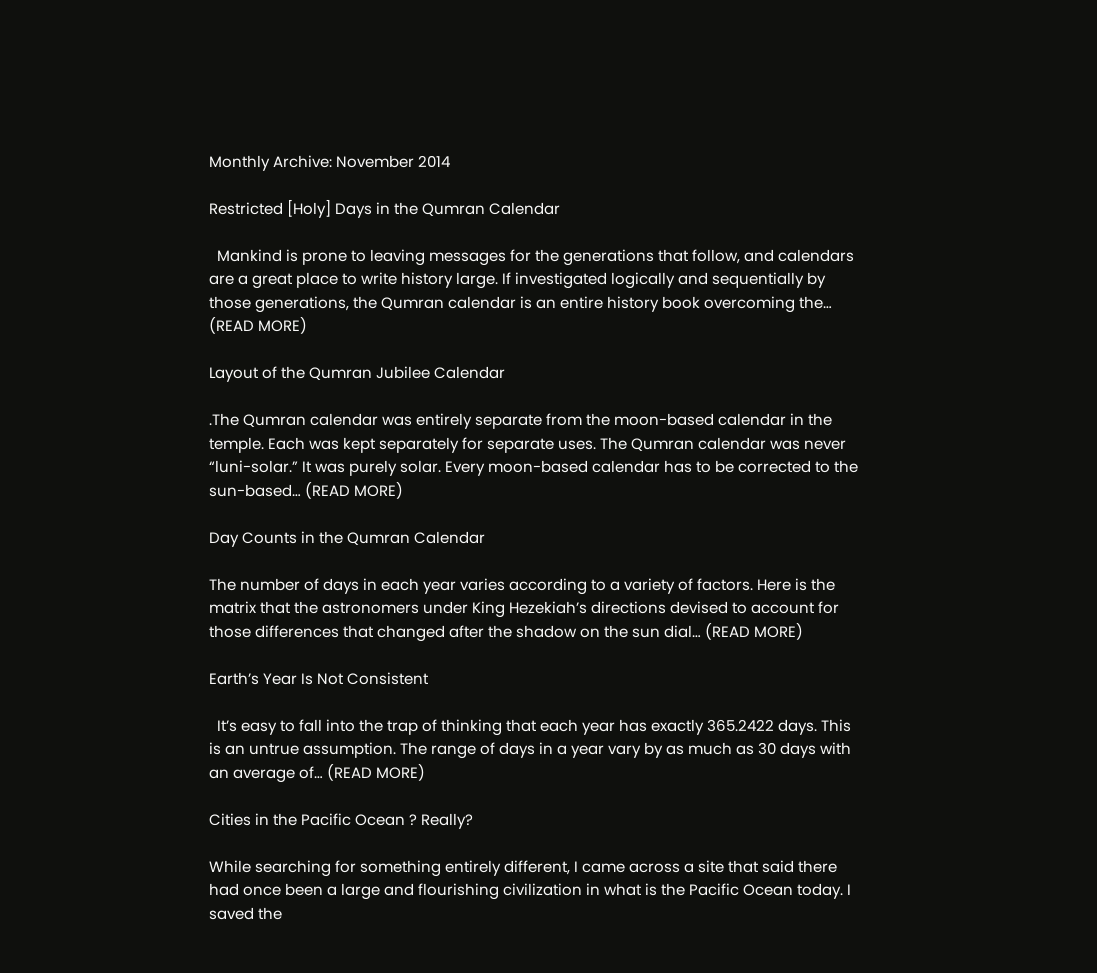Monthly Archive: November 2014

Restricted [Holy] Days in the Qumran Calendar

  Mankind is prone to leaving messages for the generations that follow, and calendars are a great place to write history large. If investigated logically and sequentially by those generations, the Qumran calendar is an entire history book overcoming the… (READ MORE)

Layout of the Qumran Jubilee Calendar

.The Qumran calendar was entirely separate from the moon-based calendar in the temple. Each was kept separately for separate uses. The Qumran calendar was never “luni-solar.” It was purely solar. Every moon-based calendar has to be corrected to the sun-based… (READ MORE)

Day Counts in the Qumran Calendar

The number of days in each year varies according to a variety of factors. Here is the matrix that the astronomers under King Hezekiah’s directions devised to account for those differences that changed after the shadow on the sun dial… (READ MORE)

Earth’s Year Is Not Consistent

  It’s easy to fall into the trap of thinking that each year has exactly 365.2422 days. This is an untrue assumption. The range of days in a year vary by as much as 30 days with an average of… (READ MORE)

Cities in the Pacific Ocean ? Really?

While searching for something entirely different, I came across a site that said there had once been a large and flourishing civilization in what is the Pacific Ocean today. I saved the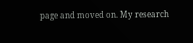page and moved on. My research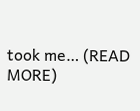took me… (READ MORE)